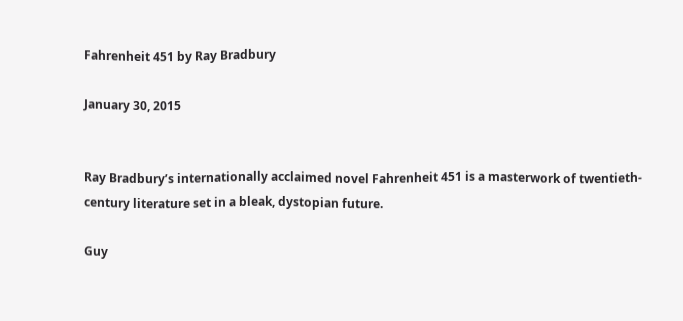Fahrenheit 451 by Ray Bradbury

January 30, 2015


Ray Bradbury’s internationally acclaimed novel Fahrenheit 451 is a masterwork of twentieth-century literature set in a bleak, dystopian future.

Guy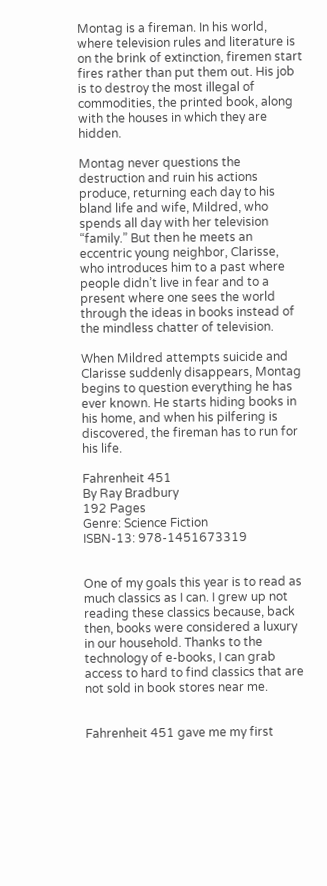Montag is a fireman. In his world, where television rules and literature is on the brink of extinction, firemen start fires rather than put them out. His job is to destroy the most illegal of commodities, the printed book, along with the houses in which they are hidden.

Montag never questions the destruction and ruin his actions produce, returning each day to his bland life and wife, Mildred, who spends all day with her television “family.” But then he meets an eccentric young neighbor, Clarisse, who introduces him to a past where people didn’t live in fear and to a present where one sees the world through the ideas in books instead of the mindless chatter of television.

When Mildred attempts suicide and Clarisse suddenly disappears, Montag begins to question everything he has ever known. He starts hiding books in his home, and when his pilfering is discovered, the fireman has to run for his life.

Fahrenheit 451
By Ray Bradbury
192 Pages
Genre: Science Fiction
ISBN-13: 978-1451673319


One of my goals this year is to read as much classics as I can. I grew up not reading these classics because, back then, books were considered a luxury in our household. Thanks to the technology of e-books, I can grab access to hard to find classics that are not sold in book stores near me.


Fahrenheit 451 gave me my first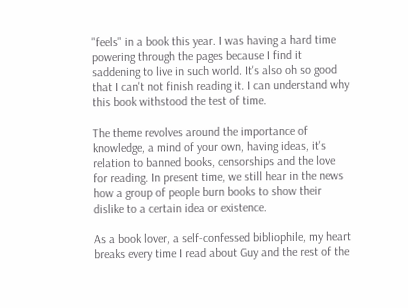"feels" in a book this year. I was having a hard time powering through the pages because I find it saddening to live in such world. It's also oh so good that I can't not finish reading it. I can understand why this book withstood the test of time.

The theme revolves around the importance of knowledge, a mind of your own, having ideas, it's relation to banned books, censorships and the love for reading. In present time, we still hear in the news how a group of people burn books to show their dislike to a certain idea or existence.

As a book lover, a self-confessed bibliophile, my heart breaks every time I read about Guy and the rest of the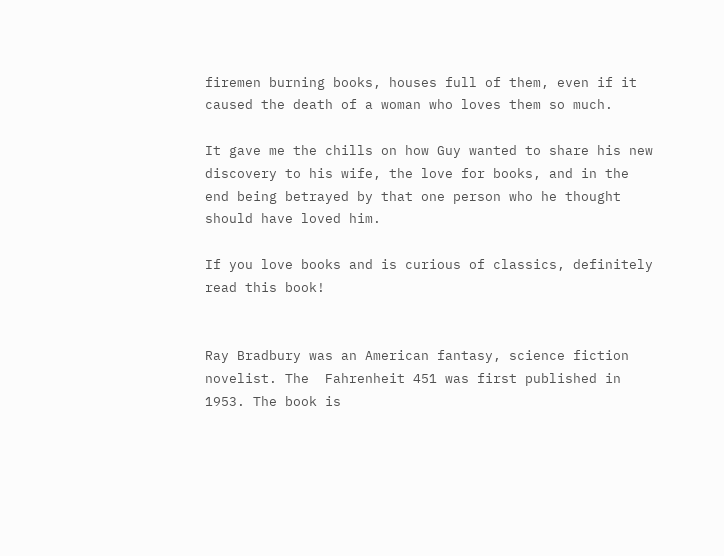firemen burning books, houses full of them, even if it caused the death of a woman who loves them so much.

It gave me the chills on how Guy wanted to share his new discovery to his wife, the love for books, and in the end being betrayed by that one person who he thought should have loved him.

If you love books and is curious of classics, definitely read this book!


Ray Bradbury was an American fantasy, science fiction novelist. The  Fahrenheit 451 was first published in 1953. The book is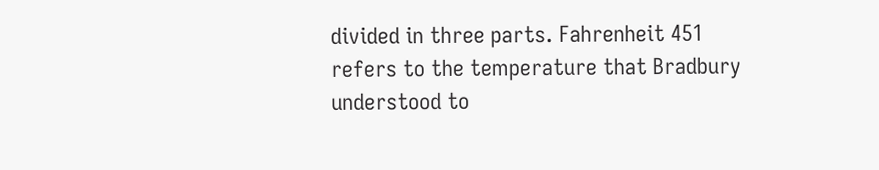divided in three parts. Fahrenheit 451 refers to the temperature that Bradbury understood to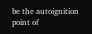be the autoignition point of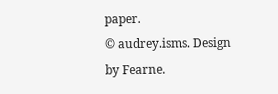paper.
© audrey.isms. Design by Fearne.